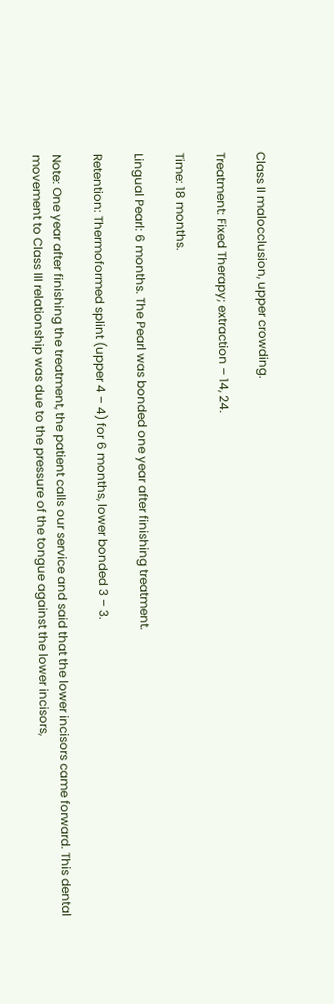Class II malocclusion, upper crowding.

Treatment: Fixed Therapy; extraction – 14, 24.

Time: 18 months.

Lingual Pearl: 6 months. The Pearl was bonded one year after finishing treatment.

Retention: Thermoformed splint (upper 4 – 4) for 6 months, lower bonded 3 – 3.

Note: One year after finishing the treatment, the patient calls our service and said that the lower incisors came forward. This dental movement to Class III relationship was due to the pressure of the tongue against the lower incisors,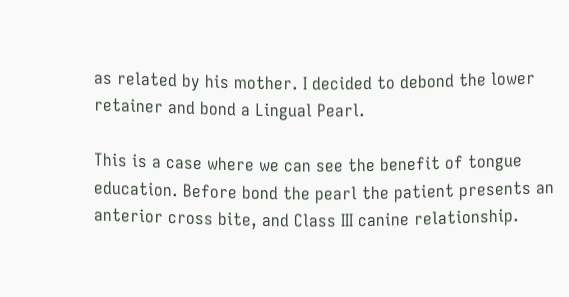as related by his mother. I decided to debond the lower retainer and bond a Lingual Pearl.

This is a case where we can see the benefit of tongue education. Before bond the pearl the patient presents an anterior cross bite, and Class III canine relationship.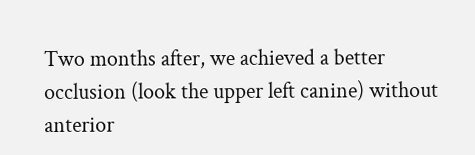Two months after, we achieved a better occlusion (look the upper left canine) without anterior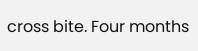cross bite. Four months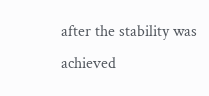after the stability was achieved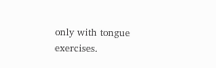only with tongue exercises.